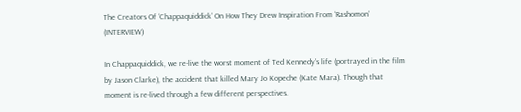The Creators Of ‘Chappaquiddick’ On How They Drew Inspiration From ‘Rashomon’ (INTERVIEW)

In Chappaquiddick, we re-live the worst moment of Ted Kennedy’s life (portrayed in the film by Jason Clarke), the accident that killed Mary Jo Kopeche (Kate Mara). Though that moment is re-lived through a few different perspectives.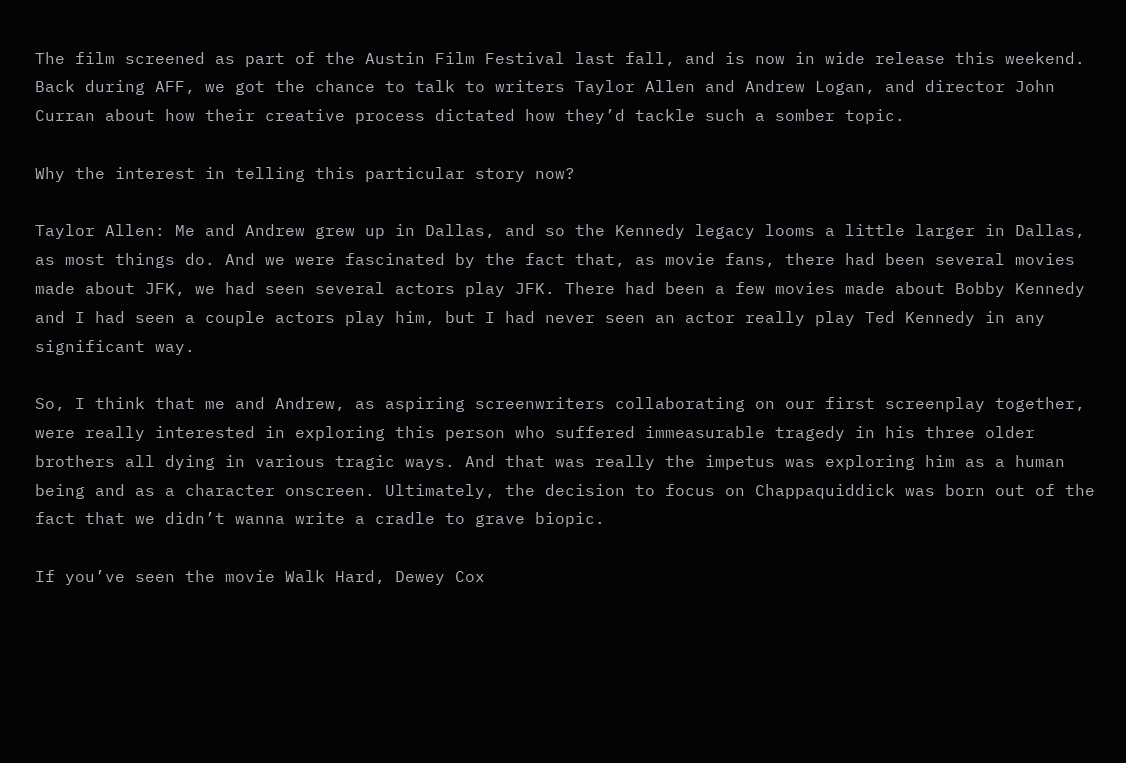The film screened as part of the Austin Film Festival last fall, and is now in wide release this weekend. Back during AFF, we got the chance to talk to writers Taylor Allen and Andrew Logan, and director John Curran about how their creative process dictated how they’d tackle such a somber topic.

Why the interest in telling this particular story now?

Taylor Allen: Me and Andrew grew up in Dallas, and so the Kennedy legacy looms a little larger in Dallas, as most things do. And we were fascinated by the fact that, as movie fans, there had been several movies made about JFK, we had seen several actors play JFK. There had been a few movies made about Bobby Kennedy and I had seen a couple actors play him, but I had never seen an actor really play Ted Kennedy in any significant way.

So, I think that me and Andrew, as aspiring screenwriters collaborating on our first screenplay together, were really interested in exploring this person who suffered immeasurable tragedy in his three older brothers all dying in various tragic ways. And that was really the impetus was exploring him as a human being and as a character onscreen. Ultimately, the decision to focus on Chappaquiddick was born out of the fact that we didn’t wanna write a cradle to grave biopic.

If you’ve seen the movie Walk Hard, Dewey Cox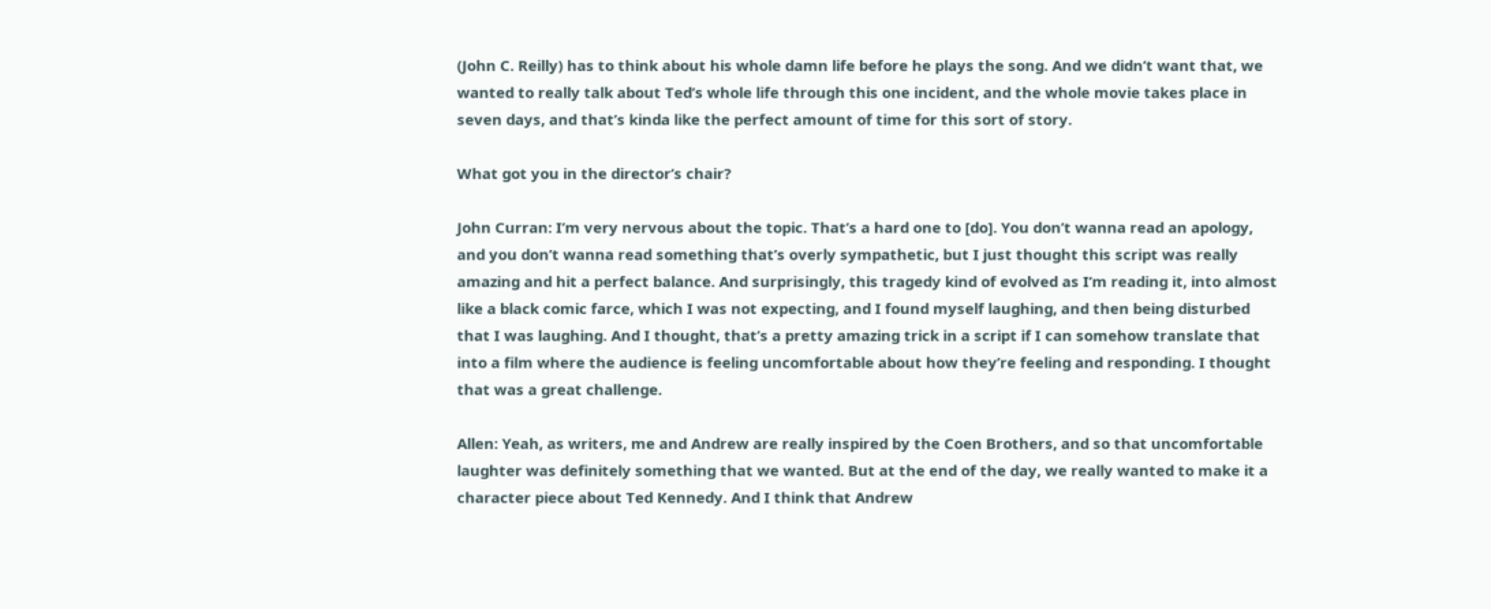(John C. Reilly) has to think about his whole damn life before he plays the song. And we didn’t want that, we wanted to really talk about Ted’s whole life through this one incident, and the whole movie takes place in seven days, and that’s kinda like the perfect amount of time for this sort of story.

What got you in the director’s chair?

John Curran: I’m very nervous about the topic. That’s a hard one to [do]. You don’t wanna read an apology, and you don’t wanna read something that’s overly sympathetic, but I just thought this script was really amazing and hit a perfect balance. And surprisingly, this tragedy kind of evolved as I’m reading it, into almost like a black comic farce, which I was not expecting, and I found myself laughing, and then being disturbed that I was laughing. And I thought, that’s a pretty amazing trick in a script if I can somehow translate that into a film where the audience is feeling uncomfortable about how they’re feeling and responding. I thought that was a great challenge.

Allen: Yeah, as writers, me and Andrew are really inspired by the Coen Brothers, and so that uncomfortable laughter was definitely something that we wanted. But at the end of the day, we really wanted to make it a character piece about Ted Kennedy. And I think that Andrew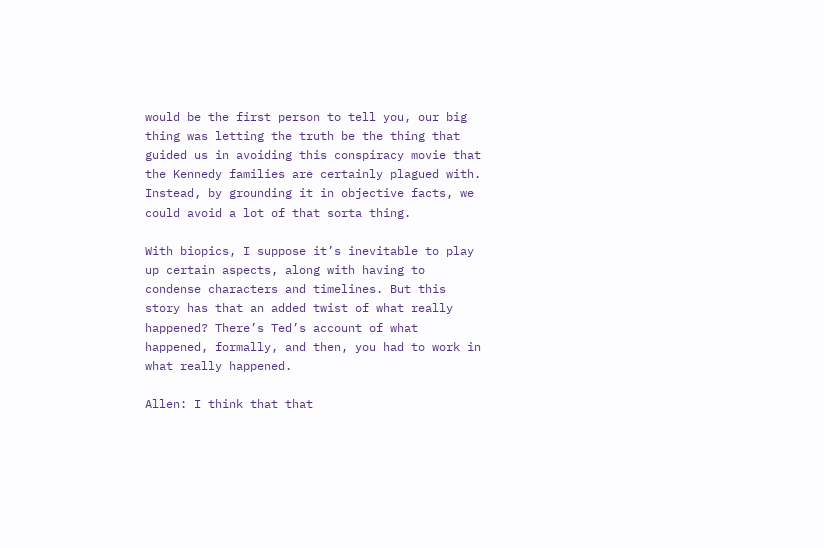would be the first person to tell you, our big thing was letting the truth be the thing that guided us in avoiding this conspiracy movie that the Kennedy families are certainly plagued with. Instead, by grounding it in objective facts, we could avoid a lot of that sorta thing.

With biopics, I suppose it’s inevitable to play up certain aspects, along with having to condense characters and timelines. But this story has that an added twist of what really happened? There’s Ted’s account of what happened, formally, and then, you had to work in what really happened.

Allen: I think that that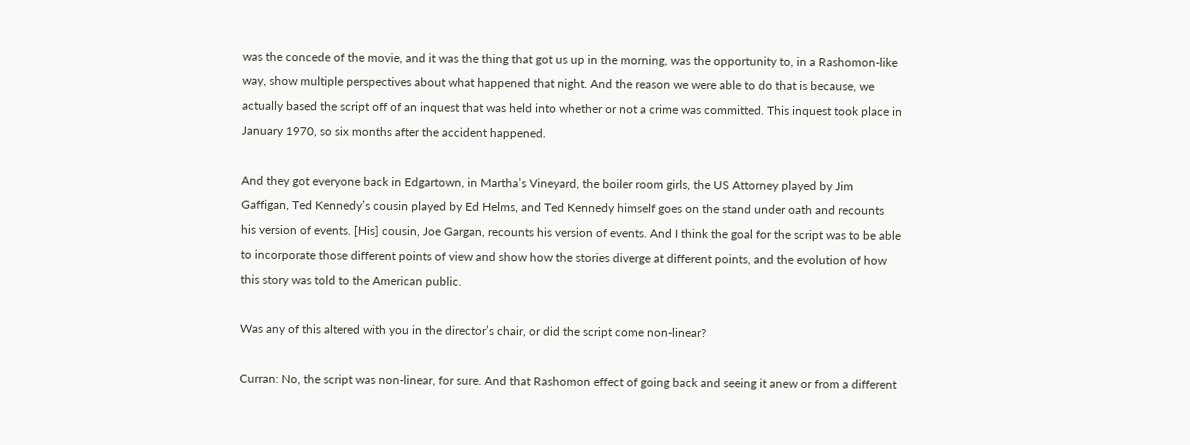was the concede of the movie, and it was the thing that got us up in the morning, was the opportunity to, in a Rashomon-like way, show multiple perspectives about what happened that night. And the reason we were able to do that is because, we actually based the script off of an inquest that was held into whether or not a crime was committed. This inquest took place in January 1970, so six months after the accident happened.

And they got everyone back in Edgartown, in Martha’s Vineyard, the boiler room girls, the US Attorney played by Jim Gaffigan, Ted Kennedy’s cousin played by Ed Helms, and Ted Kennedy himself goes on the stand under oath and recounts his version of events. [His] cousin, Joe Gargan, recounts his version of events. And I think the goal for the script was to be able to incorporate those different points of view and show how the stories diverge at different points, and the evolution of how this story was told to the American public.

Was any of this altered with you in the director’s chair, or did the script come non-linear?

Curran: No, the script was non-linear, for sure. And that Rashomon effect of going back and seeing it anew or from a different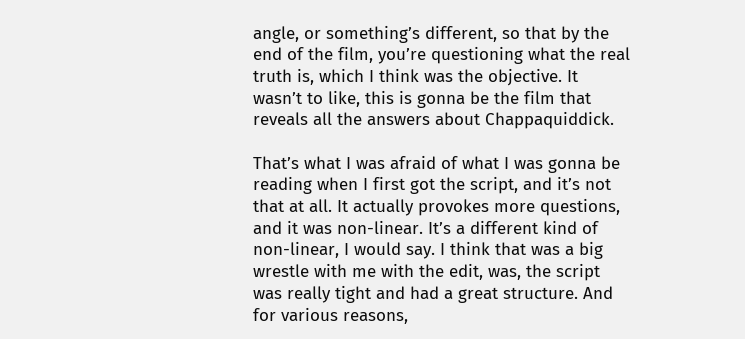angle, or something’s different, so that by the end of the film, you’re questioning what the real truth is, which I think was the objective. It wasn’t to like, this is gonna be the film that reveals all the answers about Chappaquiddick.

That’s what I was afraid of what I was gonna be reading when I first got the script, and it’s not that at all. It actually provokes more questions, and it was non-linear. It’s a different kind of non-linear, I would say. I think that was a big wrestle with me with the edit, was, the script was really tight and had a great structure. And for various reasons,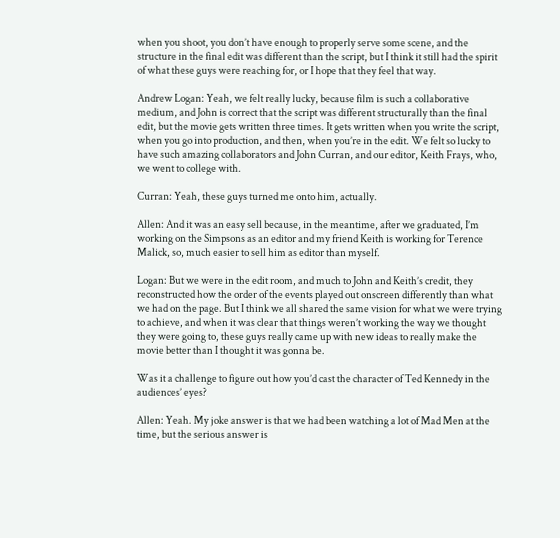when you shoot, you don’t have enough to properly serve some scene, and the structure in the final edit was different than the script, but I think it still had the spirit of what these guys were reaching for, or I hope that they feel that way.

Andrew Logan: Yeah, we felt really lucky, because film is such a collaborative medium, and John is correct that the script was different structurally than the final edit, but the movie gets written three times. It gets written when you write the script, when you go into production, and then, when you’re in the edit. We felt so lucky to have such amazing collaborators and John Curran, and our editor, Keith Frays, who, we went to college with.

Curran: Yeah, these guys turned me onto him, actually.

Allen: And it was an easy sell because, in the meantime, after we graduated, I’m working on the Simpsons as an editor and my friend Keith is working for Terence Malick, so, much easier to sell him as editor than myself.

Logan: But we were in the edit room, and much to John and Keith’s credit, they reconstructed how the order of the events played out onscreen differently than what we had on the page. But I think we all shared the same vision for what we were trying to achieve, and when it was clear that things weren’t working the way we thought they were going to, these guys really came up with new ideas to really make the movie better than I thought it was gonna be.

Was it a challenge to figure out how you’d cast the character of Ted Kennedy in the audiences’ eyes?

Allen: Yeah. My joke answer is that we had been watching a lot of Mad Men at the time, but the serious answer is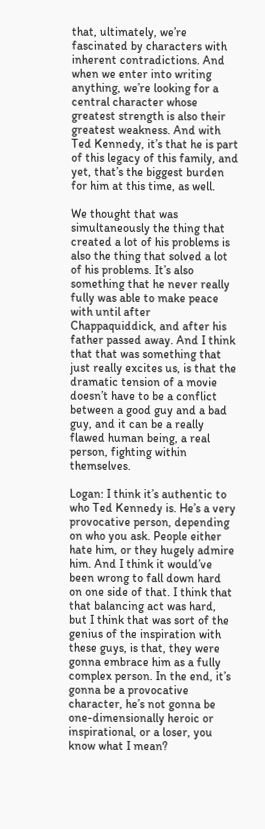that, ultimately, we’re fascinated by characters with inherent contradictions. And when we enter into writing anything, we’re looking for a central character whose greatest strength is also their greatest weakness. And with Ted Kennedy, it’s that he is part of this legacy of this family, and yet, that’s the biggest burden for him at this time, as well.

We thought that was simultaneously the thing that created a lot of his problems is also the thing that solved a lot of his problems. It’s also something that he never really fully was able to make peace with until after Chappaquiddick, and after his father passed away. And I think that that was something that just really excites us, is that the dramatic tension of a movie doesn’t have to be a conflict between a good guy and a bad guy, and it can be a really flawed human being, a real person, fighting within themselves.

Logan: I think it’s authentic to who Ted Kennedy is. He’s a very provocative person, depending on who you ask. People either hate him, or they hugely admire him. And I think it would’ve been wrong to fall down hard on one side of that. I think that that balancing act was hard, but I think that was sort of the genius of the inspiration with these guys, is that, they were gonna embrace him as a fully complex person. In the end, it’s gonna be a provocative character, he’s not gonna be one-dimensionally heroic or inspirational, or a loser, you know what I mean?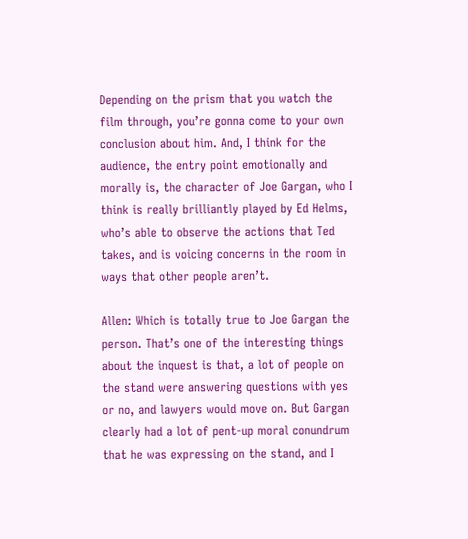Depending on the prism that you watch the film through, you’re gonna come to your own conclusion about him. And, I think for the audience, the entry point emotionally and morally is, the character of Joe Gargan, who I think is really brilliantly played by Ed Helms, who’s able to observe the actions that Ted takes, and is voicing concerns in the room in ways that other people aren’t.

Allen: Which is totally true to Joe Gargan the person. That’s one of the interesting things about the inquest is that, a lot of people on the stand were answering questions with yes or no, and lawyers would move on. But Gargan clearly had a lot of pent-up moral conundrum that he was expressing on the stand, and I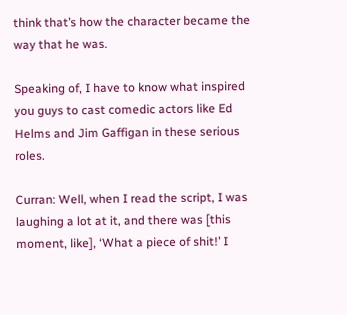think that’s how the character became the way that he was.

Speaking of, I have to know what inspired you guys to cast comedic actors like Ed Helms and Jim Gaffigan in these serious roles.

Curran: Well, when I read the script, I was laughing a lot at it, and there was [this moment, like], ‘What a piece of shit!’ I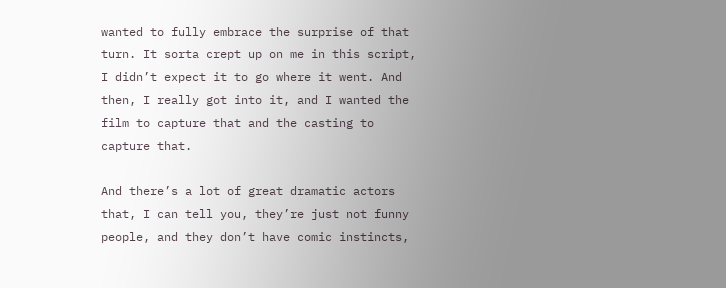wanted to fully embrace the surprise of that turn. It sorta crept up on me in this script, I didn’t expect it to go where it went. And then, I really got into it, and I wanted the film to capture that and the casting to capture that.

And there’s a lot of great dramatic actors that, I can tell you, they’re just not funny people, and they don’t have comic instincts,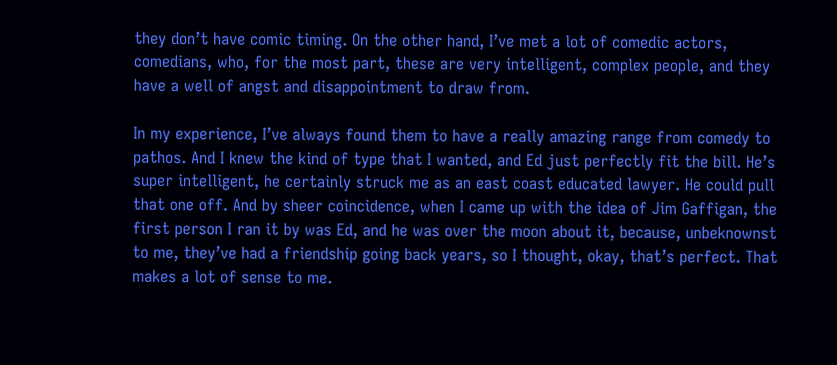they don’t have comic timing. On the other hand, I’ve met a lot of comedic actors, comedians, who, for the most part, these are very intelligent, complex people, and they have a well of angst and disappointment to draw from.

In my experience, I’ve always found them to have a really amazing range from comedy to pathos. And I knew the kind of type that I wanted, and Ed just perfectly fit the bill. He’s super intelligent, he certainly struck me as an east coast educated lawyer. He could pull that one off. And by sheer coincidence, when I came up with the idea of Jim Gaffigan, the first person I ran it by was Ed, and he was over the moon about it, because, unbeknownst to me, they’ve had a friendship going back years, so I thought, okay, that’s perfect. That makes a lot of sense to me.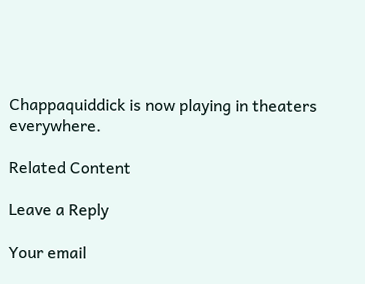Chappaquiddick is now playing in theaters everywhere.

Related Content

Leave a Reply

Your email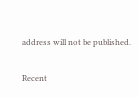address will not be published.

Recent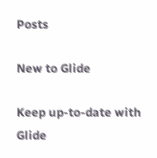Posts

New to Glide

Keep up-to-date with Glide